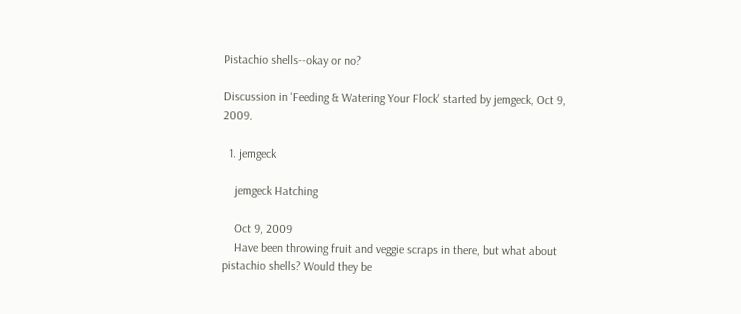Pistachio shells--okay or no?

Discussion in 'Feeding & Watering Your Flock' started by jemgeck, Oct 9, 2009.

  1. jemgeck

    jemgeck Hatching

    Oct 9, 2009
    Have been throwing fruit and veggie scraps in there, but what about pistachio shells? Would they be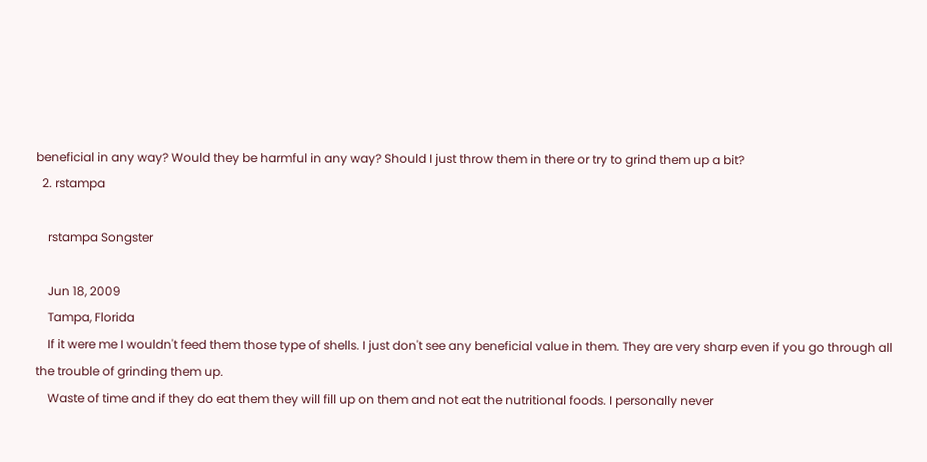beneficial in any way? Would they be harmful in any way? Should I just throw them in there or try to grind them up a bit?
  2. rstampa

    rstampa Songster

    Jun 18, 2009
    Tampa, Florida
    If it were me I wouldn't feed them those type of shells. I just don't see any beneficial value in them. They are very sharp even if you go through all the trouble of grinding them up.
    Waste of time and if they do eat them they will fill up on them and not eat the nutritional foods. I personally never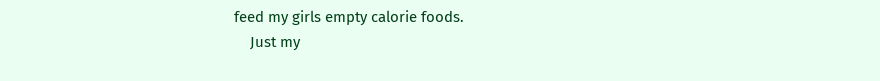feed my girls empty calorie foods.
    Just my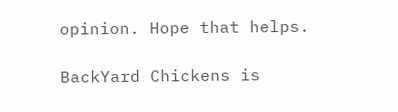opinion. Hope that helps.

BackYard Chickens is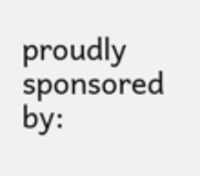proudly sponsored by: